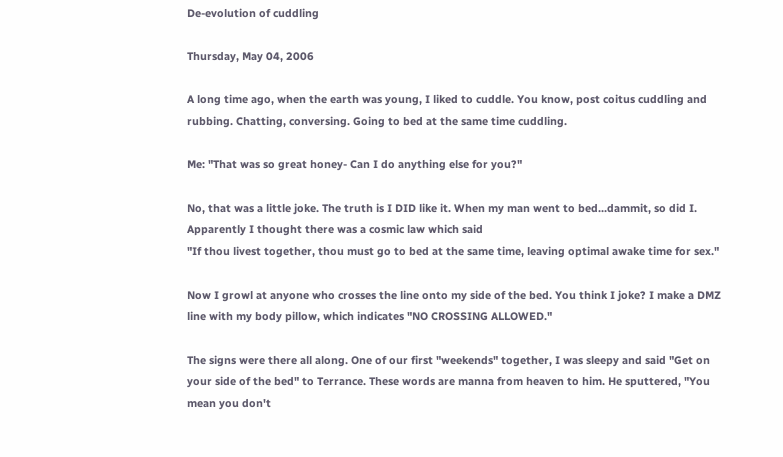De-evolution of cuddling

Thursday, May 04, 2006

A long time ago, when the earth was young, I liked to cuddle. You know, post coitus cuddling and rubbing. Chatting, conversing. Going to bed at the same time cuddling.

Me: "That was so great honey- Can I do anything else for you?"

No, that was a little joke. The truth is I DID like it. When my man went to bed...dammit, so did I. Apparently I thought there was a cosmic law which said
"If thou livest together, thou must go to bed at the same time, leaving optimal awake time for sex."

Now I growl at anyone who crosses the line onto my side of the bed. You think I joke? I make a DMZ line with my body pillow, which indicates "NO CROSSING ALLOWED."

The signs were there all along. One of our first "weekends" together, I was sleepy and said "Get on your side of the bed" to Terrance. These words are manna from heaven to him. He sputtered, "You mean you don't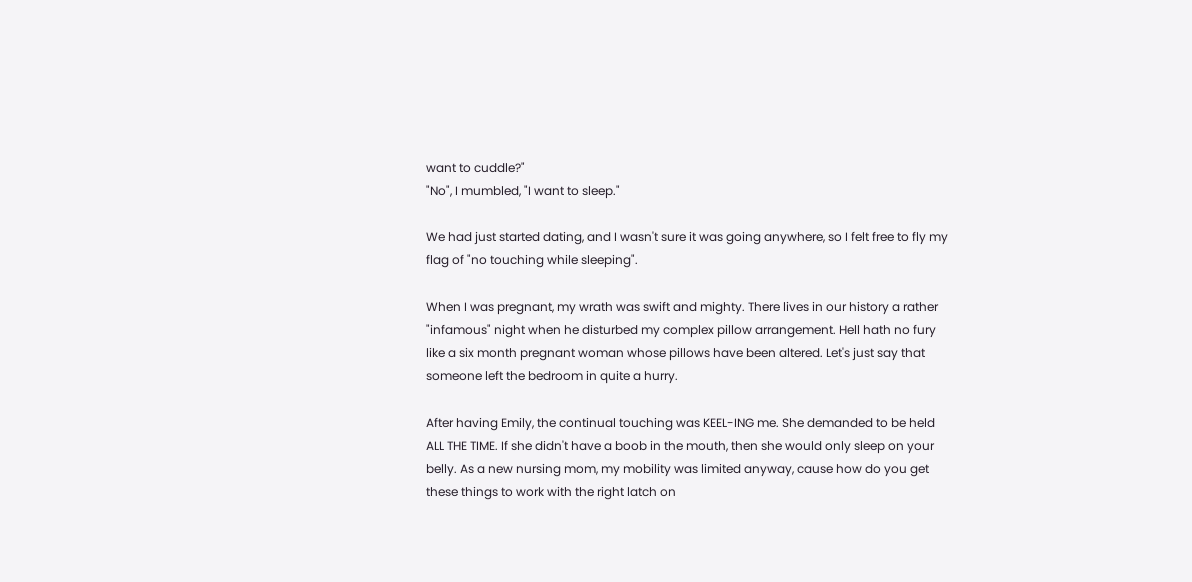want to cuddle?"
"No", I mumbled, "I want to sleep."

We had just started dating, and I wasn't sure it was going anywhere, so I felt free to fly my flag of "no touching while sleeping".

When I was pregnant, my wrath was swift and mighty. There lives in our history a rather "infamous" night when he disturbed my complex pillow arrangement. Hell hath no fury like a six month pregnant woman whose pillows have been altered. Let's just say that someone left the bedroom in quite a hurry.

After having Emily, the continual touching was KEEL-ING me. She demanded to be held ALL THE TIME. If she didn't have a boob in the mouth, then she would only sleep on your belly. As a new nursing mom, my mobility was limited anyway, cause how do you get these things to work with the right latch on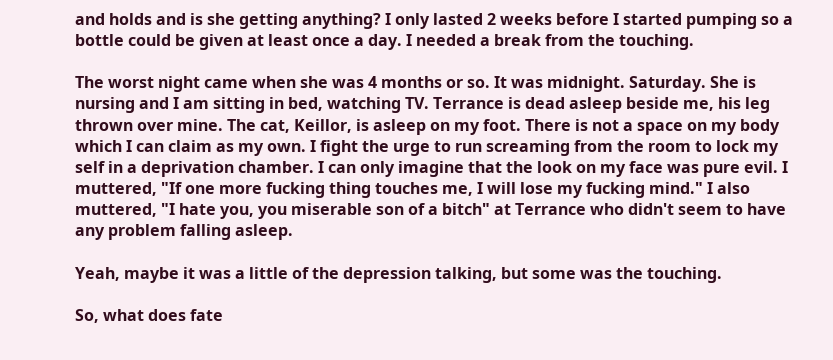and holds and is she getting anything? I only lasted 2 weeks before I started pumping so a bottle could be given at least once a day. I needed a break from the touching.

The worst night came when she was 4 months or so. It was midnight. Saturday. She is nursing and I am sitting in bed, watching TV. Terrance is dead asleep beside me, his leg thrown over mine. The cat, Keillor, is asleep on my foot. There is not a space on my body which I can claim as my own. I fight the urge to run screaming from the room to lock my self in a deprivation chamber. I can only imagine that the look on my face was pure evil. I muttered, "If one more fucking thing touches me, I will lose my fucking mind." I also muttered, "I hate you, you miserable son of a bitch" at Terrance who didn't seem to have any problem falling asleep.

Yeah, maybe it was a little of the depression talking, but some was the touching.

So, what does fate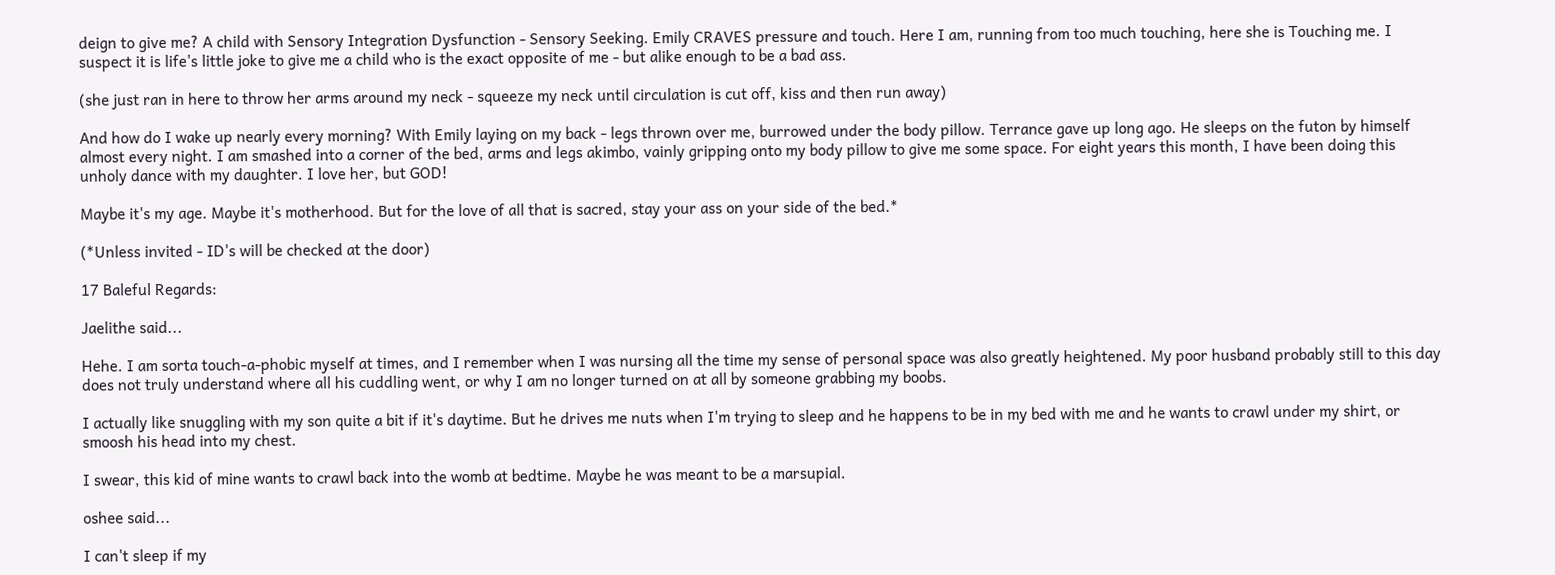deign to give me? A child with Sensory Integration Dysfunction - Sensory Seeking. Emily CRAVES pressure and touch. Here I am, running from too much touching, here she is Touching me. I suspect it is life's little joke to give me a child who is the exact opposite of me - but alike enough to be a bad ass.

(she just ran in here to throw her arms around my neck - squeeze my neck until circulation is cut off, kiss and then run away)

And how do I wake up nearly every morning? With Emily laying on my back - legs thrown over me, burrowed under the body pillow. Terrance gave up long ago. He sleeps on the futon by himself almost every night. I am smashed into a corner of the bed, arms and legs akimbo, vainly gripping onto my body pillow to give me some space. For eight years this month, I have been doing this unholy dance with my daughter. I love her, but GOD!

Maybe it's my age. Maybe it's motherhood. But for the love of all that is sacred, stay your ass on your side of the bed.*

(*Unless invited - ID's will be checked at the door)

17 Baleful Regards:

Jaelithe said...

Hehe. I am sorta touch-a-phobic myself at times, and I remember when I was nursing all the time my sense of personal space was also greatly heightened. My poor husband probably still to this day does not truly understand where all his cuddling went, or why I am no longer turned on at all by someone grabbing my boobs.

I actually like snuggling with my son quite a bit if it's daytime. But he drives me nuts when I'm trying to sleep and he happens to be in my bed with me and he wants to crawl under my shirt, or smoosh his head into my chest.

I swear, this kid of mine wants to crawl back into the womb at bedtime. Maybe he was meant to be a marsupial.

oshee said...

I can't sleep if my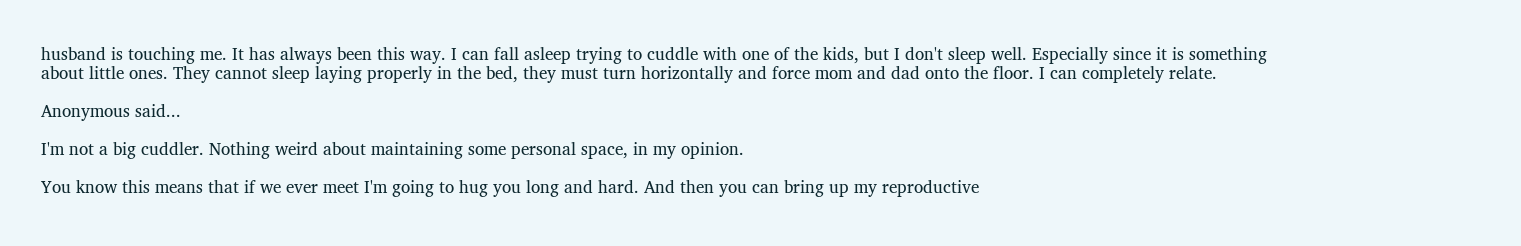husband is touching me. It has always been this way. I can fall asleep trying to cuddle with one of the kids, but I don't sleep well. Especially since it is something about little ones. They cannot sleep laying properly in the bed, they must turn horizontally and force mom and dad onto the floor. I can completely relate.

Anonymous said...

I'm not a big cuddler. Nothing weird about maintaining some personal space, in my opinion.

You know this means that if we ever meet I'm going to hug you long and hard. And then you can bring up my reproductive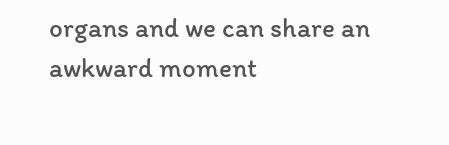organs and we can share an awkward moment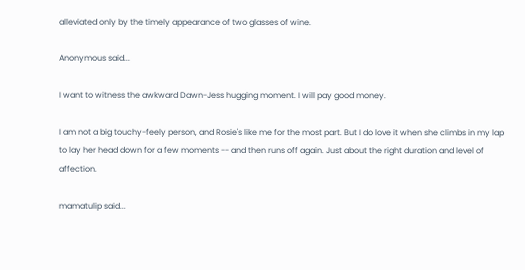alleviated only by the timely appearance of two glasses of wine.

Anonymous said...

I want to witness the awkward Dawn-Jess hugging moment. I will pay good money.

I am not a big touchy-feely person, and Rosie's like me for the most part. But I do love it when she climbs in my lap to lay her head down for a few moments -- and then runs off again. Just about the right duration and level of affection.

mamatulip said...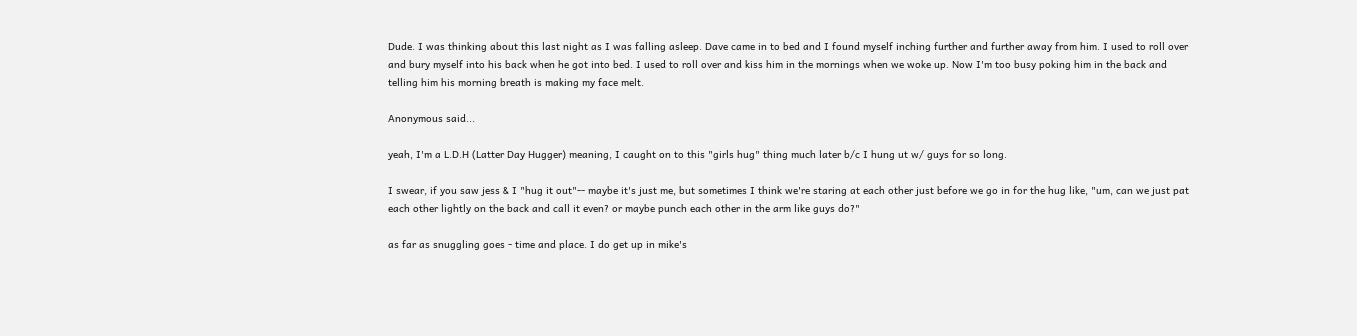Dude. I was thinking about this last night as I was falling asleep. Dave came in to bed and I found myself inching further and further away from him. I used to roll over and bury myself into his back when he got into bed. I used to roll over and kiss him in the mornings when we woke up. Now I'm too busy poking him in the back and telling him his morning breath is making my face melt.

Anonymous said...

yeah, I'm a L.D.H (Latter Day Hugger) meaning, I caught on to this "girls hug" thing much later b/c I hung ut w/ guys for so long.

I swear, if you saw jess & I "hug it out"-- maybe it's just me, but sometimes I think we're staring at each other just before we go in for the hug like, "um, can we just pat each other lightly on the back and call it even? or maybe punch each other in the arm like guys do?"

as far as snuggling goes - time and place. I do get up in mike's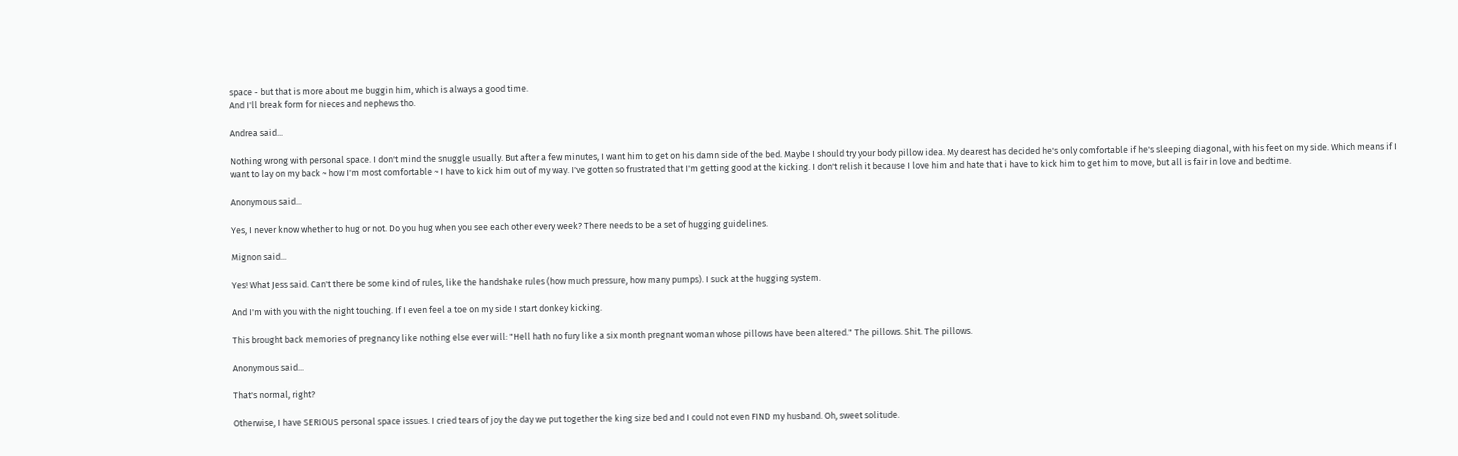space - but that is more about me buggin him, which is always a good time.
And I'll break form for nieces and nephews tho.

Andrea said...

Nothing wrong with personal space. I don't mind the snuggle usually. But after a few minutes, I want him to get on his damn side of the bed. Maybe I should try your body pillow idea. My dearest has decided he's only comfortable if he's sleeping diagonal, with his feet on my side. Which means if I want to lay on my back ~ how I'm most comfortable ~ I have to kick him out of my way. I've gotten so frustrated that I'm getting good at the kicking. I don't relish it because I love him and hate that i have to kick him to get him to move, but all is fair in love and bedtime.

Anonymous said...

Yes, I never know whether to hug or not. Do you hug when you see each other every week? There needs to be a set of hugging guidelines.

Mignon said...

Yes! What Jess said. Can't there be some kind of rules, like the handshake rules (how much pressure, how many pumps). I suck at the hugging system.

And I'm with you with the night touching. If I even feel a toe on my side I start donkey kicking.

This brought back memories of pregnancy like nothing else ever will: "Hell hath no fury like a six month pregnant woman whose pillows have been altered." The pillows. Shit. The pillows.

Anonymous said...

That's normal, right?

Otherwise, I have SERIOUS personal space issues. I cried tears of joy the day we put together the king size bed and I could not even FIND my husband. Oh, sweet solitude.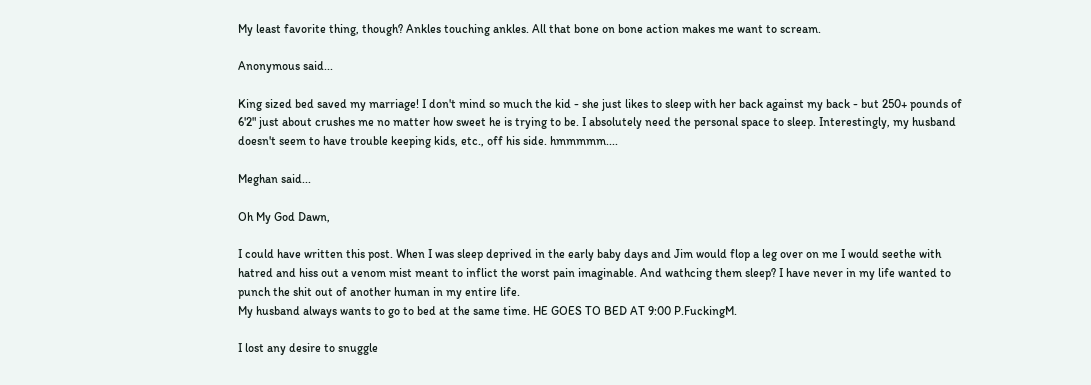My least favorite thing, though? Ankles touching ankles. All that bone on bone action makes me want to scream.

Anonymous said...

King sized bed saved my marriage! I don't mind so much the kid - she just likes to sleep with her back against my back - but 250+ pounds of 6'2" just about crushes me no matter how sweet he is trying to be. I absolutely need the personal space to sleep. Interestingly, my husband doesn't seem to have trouble keeping kids, etc., off his side. hmmmmm....

Meghan said...

Oh My God Dawn,

I could have written this post. When I was sleep deprived in the early baby days and Jim would flop a leg over on me I would seethe with hatred and hiss out a venom mist meant to inflict the worst pain imaginable. And wathcing them sleep? I have never in my life wanted to punch the shit out of another human in my entire life.
My husband always wants to go to bed at the same time. HE GOES TO BED AT 9:00 P.FuckingM.

I lost any desire to snuggle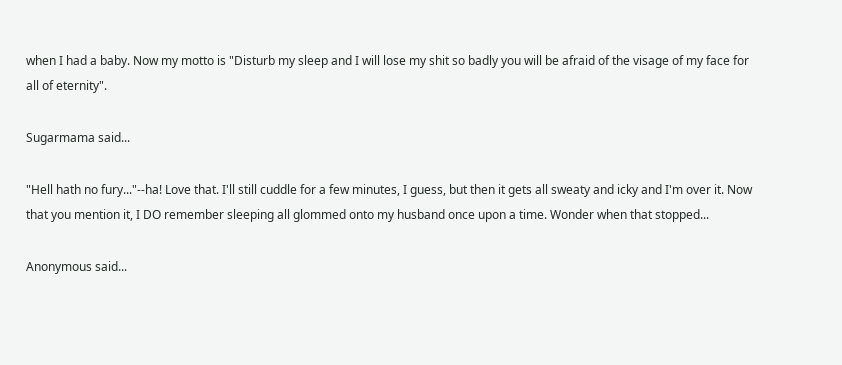when I had a baby. Now my motto is "Disturb my sleep and I will lose my shit so badly you will be afraid of the visage of my face for all of eternity".

Sugarmama said...

"Hell hath no fury..."--ha! Love that. I'll still cuddle for a few minutes, I guess, but then it gets all sweaty and icky and I'm over it. Now that you mention it, I DO remember sleeping all glommed onto my husband once upon a time. Wonder when that stopped...

Anonymous said...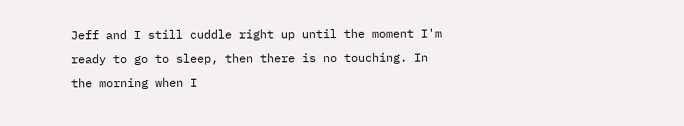Jeff and I still cuddle right up until the moment I'm ready to go to sleep, then there is no touching. In the morning when I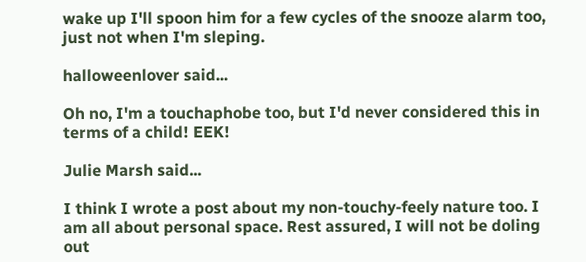wake up I'll spoon him for a few cycles of the snooze alarm too, just not when I'm sleping.

halloweenlover said...

Oh no, I'm a touchaphobe too, but I'd never considered this in terms of a child! EEK!

Julie Marsh said...

I think I wrote a post about my non-touchy-feely nature too. I am all about personal space. Rest assured, I will not be doling out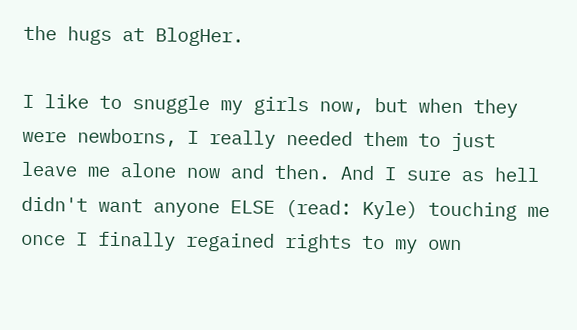the hugs at BlogHer.

I like to snuggle my girls now, but when they were newborns, I really needed them to just leave me alone now and then. And I sure as hell didn't want anyone ELSE (read: Kyle) touching me once I finally regained rights to my own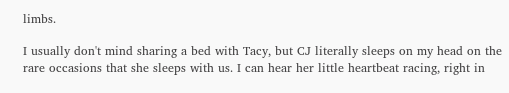limbs.

I usually don't mind sharing a bed with Tacy, but CJ literally sleeps on my head on the rare occasions that she sleeps with us. I can hear her little heartbeat racing, right in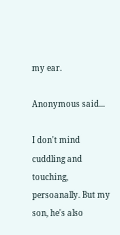my ear.

Anonymous said...

I don't mind cuddling and touching, persoanally. But my son, he's also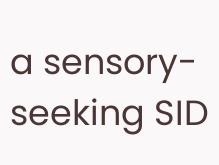a sensory-seeking SID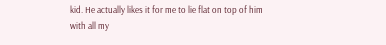kid. He actually likes it for me to lie flat on top of him with all my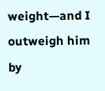weight—and I outweigh him by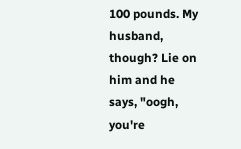100 pounds. My husband, though? Lie on him and he says, "oogh, you're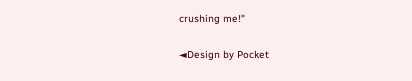crushing me!"

◄Design by Pocket